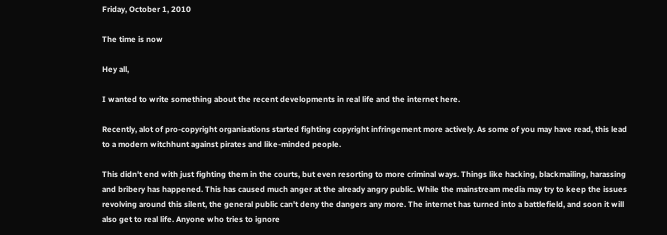Friday, October 1, 2010

The time is now

Hey all,

I wanted to write something about the recent developments in real life and the internet here.

Recently, alot of pro-copyright organisations started fighting copyright infringement more actively. As some of you may have read, this lead to a modern witchhunt against pirates and like-minded people.

This didn't end with just fighting them in the courts, but even resorting to more criminal ways. Things like hacking, blackmailing, harassing and bribery has happened. This has caused much anger at the already angry public. While the mainstream media may try to keep the issues revolving around this silent, the general public can't deny the dangers any more. The internet has turned into a battlefield, and soon it will also get to real life. Anyone who tries to ignore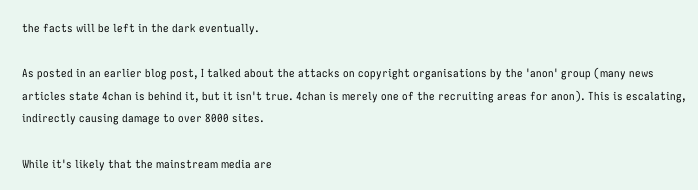the facts will be left in the dark eventually.

As posted in an earlier blog post, I talked about the attacks on copyright organisations by the 'anon' group (many news articles state 4chan is behind it, but it isn't true. 4chan is merely one of the recruiting areas for anon). This is escalating, indirectly causing damage to over 8000 sites.

While it's likely that the mainstream media are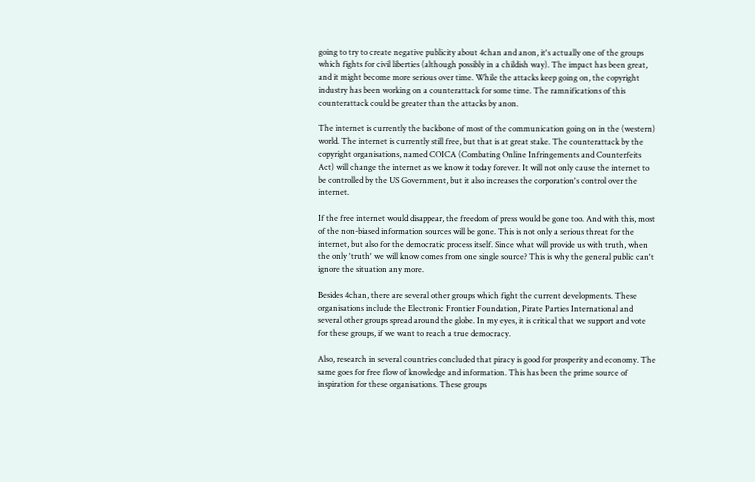going to try to create negative publicity about 4chan and anon, it's actually one of the groups which fights for civil liberties (although possibly in a childish way). The impact has been great, and it might become more serious over time. While the attacks keep going on, the copyright industry has been working on a counterattack for some time. The ramnifications of this counterattack could be greater than the attacks by anon.

The internet is currently the backbone of most of the communication going on in the (western) world. The internet is currently still free, but that is at great stake. The counterattack by the copyright organisations, named COICA (Combating Online Infringements and Counterfeits Act) will change the internet as we know it today forever. It will not only cause the internet to be controlled by the US Government, but it also increases the corporation's control over the internet.

If the free internet would disappear, the freedom of press would be gone too. And with this, most of the non-biased information sources will be gone. This is not only a serious threat for the internet, but also for the democratic process itself. Since what will provide us with truth, when the only 'truth' we will know comes from one single source? This is why the general public can't ignore the situation any more.

Besides 4chan, there are several other groups which fight the current developments. These organisations include the Electronic Frontier Foundation, Pirate Parties International and several other groups spread around the globe. In my eyes, it is critical that we support and vote for these groups, if we want to reach a true democracy.

Also, research in several countries concluded that piracy is good for prosperity and economy. The same goes for free flow of knowledge and information. This has been the prime source of inspiration for these organisations. These groups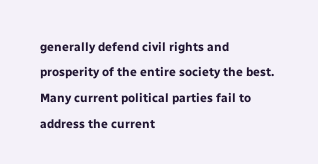generally defend civil rights and prosperity of the entire society the best. Many current political parties fail to address the current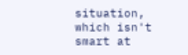situation, which isn't smart at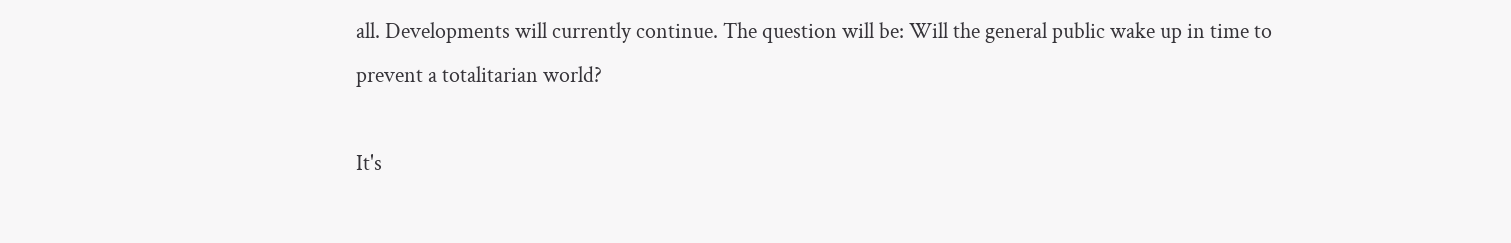all. Developments will currently continue. The question will be: Will the general public wake up in time to prevent a totalitarian world?

It's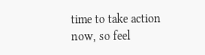time to take action now, so feel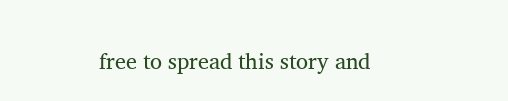free to spread this story and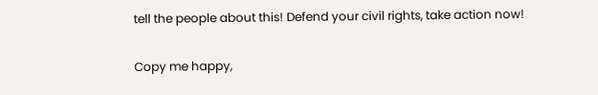tell the people about this! Defend your civil rights, take action now!

Copy me happy,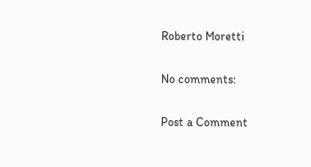Roberto Moretti

No comments:

Post a Comment